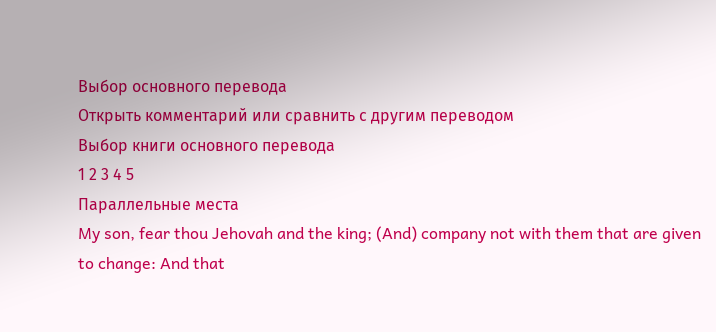Выбор основного перевода
Открыть комментарий или сравнить с другим переводом
Выбор книги основного перевода
1 2 3 4 5
Параллельные места
My son, fear thou Jehovah and the king; (And) company not with them that are given to change: And that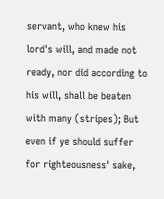servant, who knew his lord's will, and made not ready, nor did according to his will, shall be beaten with many (stripes); But even if ye should suffer for righteousness' sake,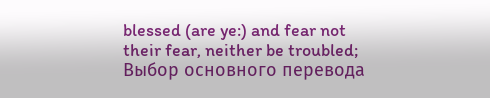blessed (are ye:) and fear not their fear, neither be troubled;
Выбор основного перевода